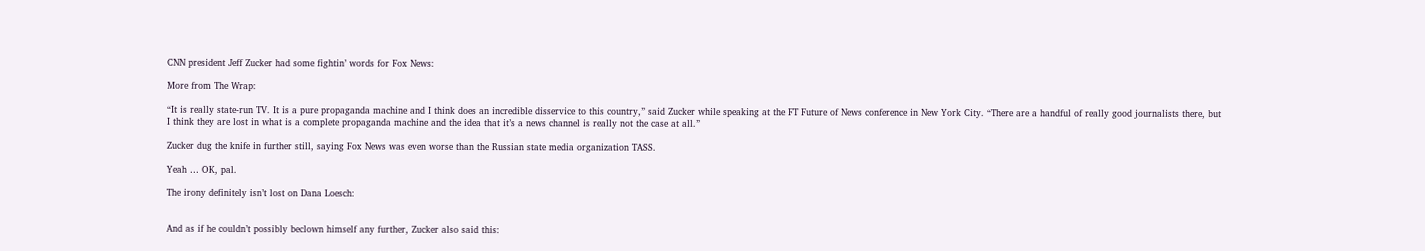CNN president Jeff Zucker had some fightin’ words for Fox News:

More from The Wrap:

“It is really state-run TV. It is a pure propaganda machine and I think does an incredible disservice to this country,” said Zucker while speaking at the FT Future of News conference in New York City. “There are a handful of really good journalists there, but I think they are lost in what is a complete propaganda machine and the idea that it’s a news channel is really not the case at all.”

Zucker dug the knife in further still, saying Fox News was even worse than the Russian state media organization TASS.

Yeah … OK, pal.

The irony definitely isn’t lost on Dana Loesch:


And as if he couldn’t possibly beclown himself any further, Zucker also said this: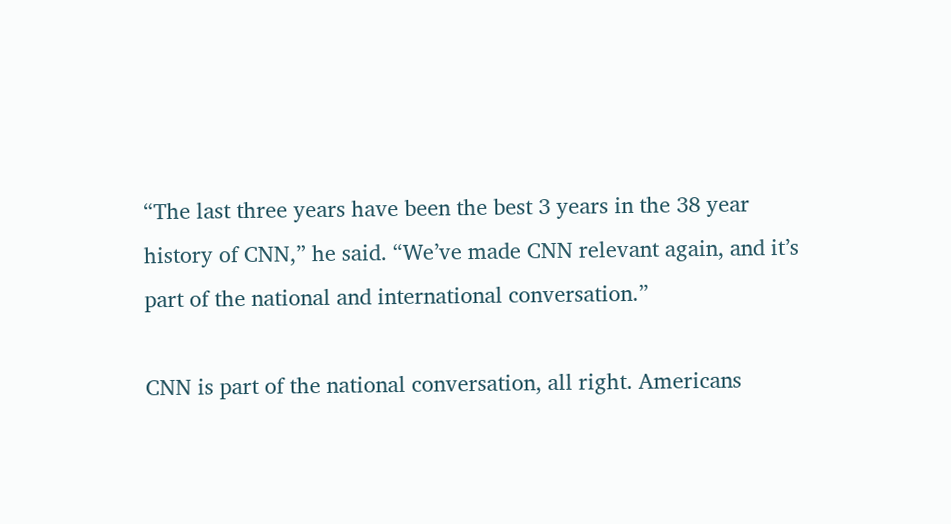“The last three years have been the best 3 years in the 38 year history of CNN,” he said. “We’ve made CNN relevant again, and it’s part of the national and international conversation.”

CNN is part of the national conversation, all right. Americans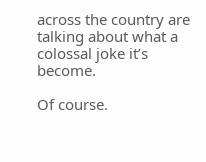across the country are talking about what a colossal joke it’s become.

Of course.